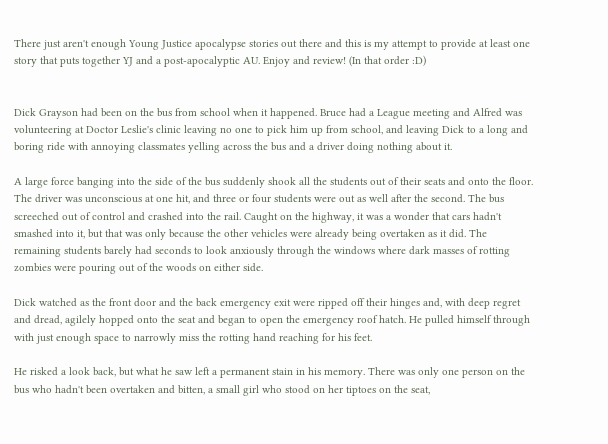There just aren't enough Young Justice apocalypse stories out there and this is my attempt to provide at least one story that puts together YJ and a post-apocalyptic AU. Enjoy and review! (In that order :D)


Dick Grayson had been on the bus from school when it happened. Bruce had a League meeting and Alfred was volunteering at Doctor Leslie's clinic leaving no one to pick him up from school, and leaving Dick to a long and boring ride with annoying classmates yelling across the bus and a driver doing nothing about it.

A large force banging into the side of the bus suddenly shook all the students out of their seats and onto the floor. The driver was unconscious at one hit, and three or four students were out as well after the second. The bus screeched out of control and crashed into the rail. Caught on the highway, it was a wonder that cars hadn't smashed into it, but that was only because the other vehicles were already being overtaken as it did. The remaining students barely had seconds to look anxiously through the windows where dark masses of rotting zombies were pouring out of the woods on either side.

Dick watched as the front door and the back emergency exit were ripped off their hinges and, with deep regret and dread, agilely hopped onto the seat and began to open the emergency roof hatch. He pulled himself through with just enough space to narrowly miss the rotting hand reaching for his feet.

He risked a look back, but what he saw left a permanent stain in his memory. There was only one person on the bus who hadn't been overtaken and bitten, a small girl who stood on her tiptoes on the seat,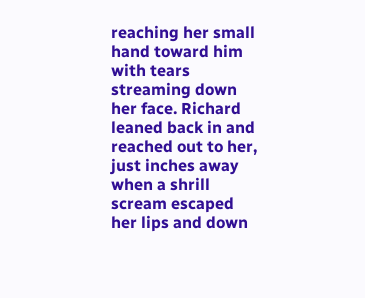reaching her small hand toward him with tears streaming down her face. Richard leaned back in and reached out to her, just inches away when a shrill scream escaped her lips and down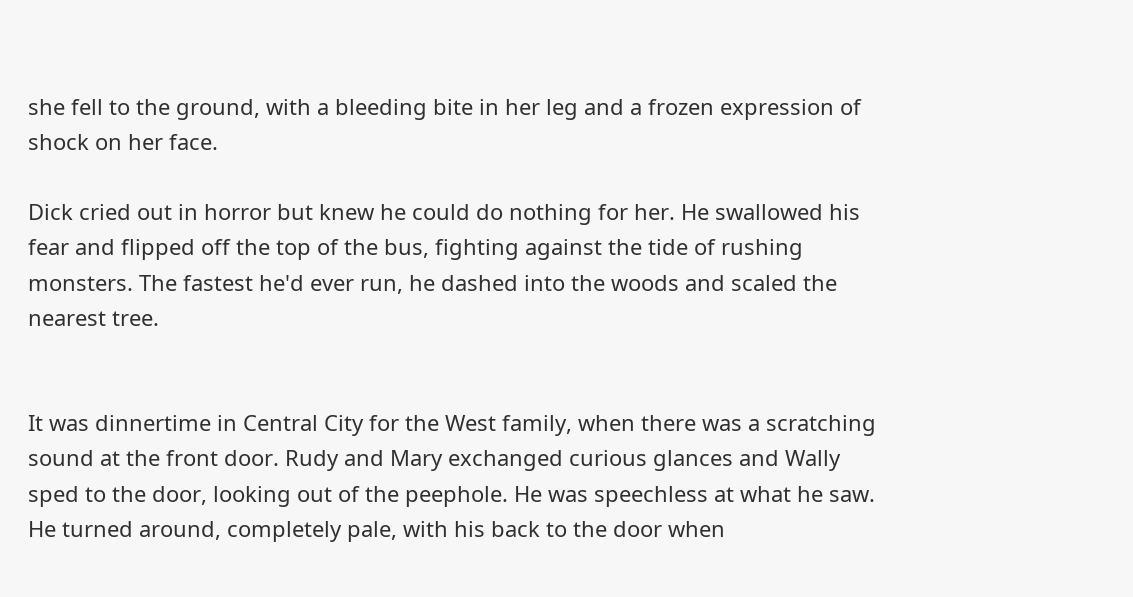she fell to the ground, with a bleeding bite in her leg and a frozen expression of shock on her face.

Dick cried out in horror but knew he could do nothing for her. He swallowed his fear and flipped off the top of the bus, fighting against the tide of rushing monsters. The fastest he'd ever run, he dashed into the woods and scaled the nearest tree.


It was dinnertime in Central City for the West family, when there was a scratching sound at the front door. Rudy and Mary exchanged curious glances and Wally sped to the door, looking out of the peephole. He was speechless at what he saw. He turned around, completely pale, with his back to the door when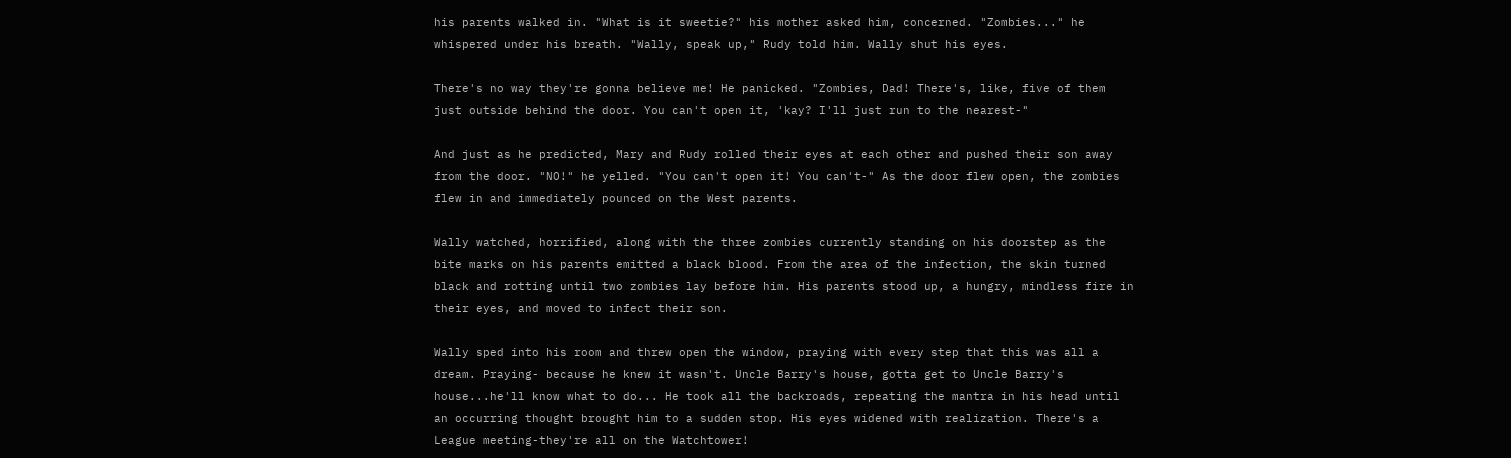his parents walked in. "What is it sweetie?" his mother asked him, concerned. "Zombies..." he whispered under his breath. "Wally, speak up," Rudy told him. Wally shut his eyes.

There's no way they're gonna believe me! He panicked. "Zombies, Dad! There's, like, five of them just outside behind the door. You can't open it, 'kay? I'll just run to the nearest-"

And just as he predicted, Mary and Rudy rolled their eyes at each other and pushed their son away from the door. "NO!" he yelled. "You can't open it! You can't-" As the door flew open, the zombies flew in and immediately pounced on the West parents.

Wally watched, horrified, along with the three zombies currently standing on his doorstep as the bite marks on his parents emitted a black blood. From the area of the infection, the skin turned black and rotting until two zombies lay before him. His parents stood up, a hungry, mindless fire in their eyes, and moved to infect their son.

Wally sped into his room and threw open the window, praying with every step that this was all a dream. Praying- because he knew it wasn't. Uncle Barry's house, gotta get to Uncle Barry's house...he'll know what to do... He took all the backroads, repeating the mantra in his head until an occurring thought brought him to a sudden stop. His eyes widened with realization. There's a League meeting-they're all on the Watchtower!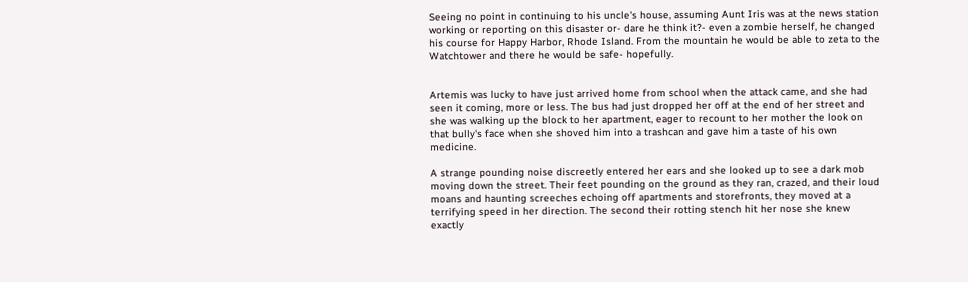Seeing no point in continuing to his uncle's house, assuming Aunt Iris was at the news station working or reporting on this disaster or- dare he think it?- even a zombie herself, he changed his course for Happy Harbor, Rhode Island. From the mountain he would be able to zeta to the Watchtower and there he would be safe- hopefully.


Artemis was lucky to have just arrived home from school when the attack came, and she had seen it coming, more or less. The bus had just dropped her off at the end of her street and she was walking up the block to her apartment, eager to recount to her mother the look on that bully's face when she shoved him into a trashcan and gave him a taste of his own medicine.

A strange pounding noise discreetly entered her ears and she looked up to see a dark mob moving down the street. Their feet pounding on the ground as they ran, crazed, and their loud moans and haunting screeches echoing off apartments and storefronts, they moved at a terrifying speed in her direction. The second their rotting stench hit her nose she knew exactly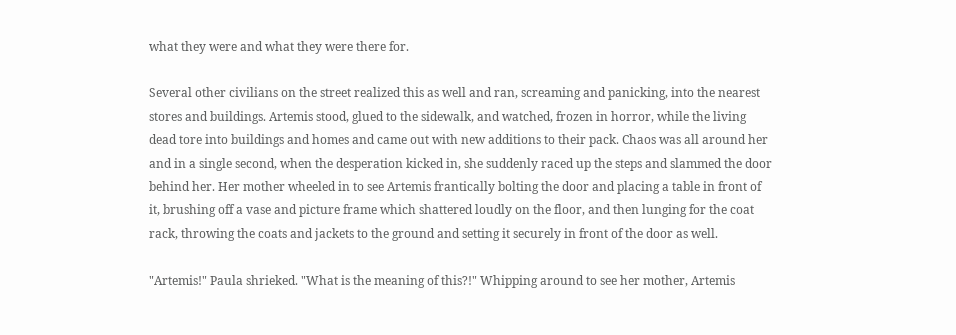what they were and what they were there for.

Several other civilians on the street realized this as well and ran, screaming and panicking, into the nearest stores and buildings. Artemis stood, glued to the sidewalk, and watched, frozen in horror, while the living dead tore into buildings and homes and came out with new additions to their pack. Chaos was all around her and in a single second, when the desperation kicked in, she suddenly raced up the steps and slammed the door behind her. Her mother wheeled in to see Artemis frantically bolting the door and placing a table in front of it, brushing off a vase and picture frame which shattered loudly on the floor, and then lunging for the coat rack, throwing the coats and jackets to the ground and setting it securely in front of the door as well.

"Artemis!" Paula shrieked. "What is the meaning of this?!" Whipping around to see her mother, Artemis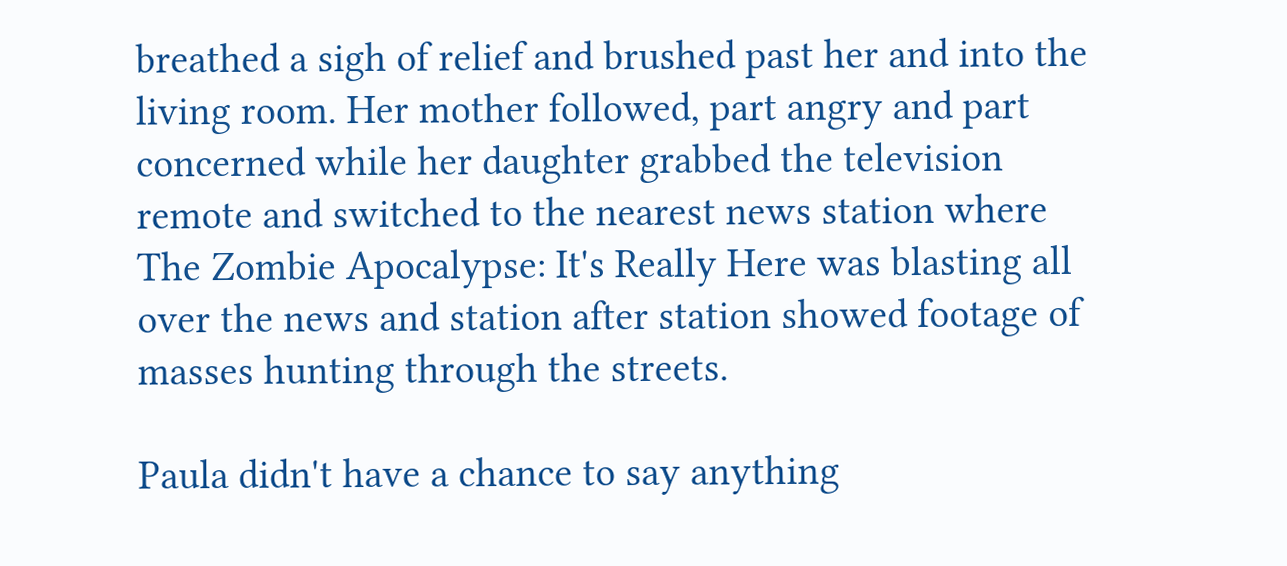breathed a sigh of relief and brushed past her and into the living room. Her mother followed, part angry and part concerned while her daughter grabbed the television remote and switched to the nearest news station where The Zombie Apocalypse: It's Really Here was blasting all over the news and station after station showed footage of masses hunting through the streets.

Paula didn't have a chance to say anything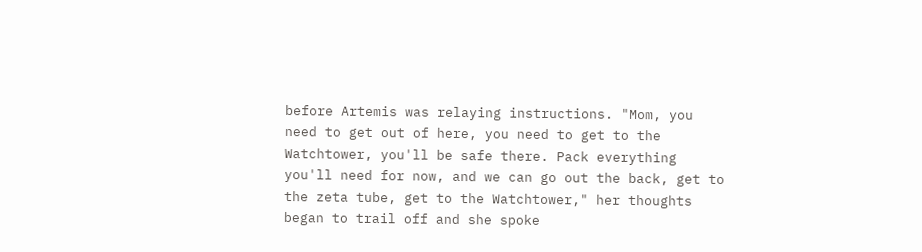before Artemis was relaying instructions. "Mom, you need to get out of here, you need to get to the Watchtower, you'll be safe there. Pack everything you'll need for now, and we can go out the back, get to the zeta tube, get to the Watchtower," her thoughts began to trail off and she spoke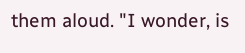them aloud. "I wonder, is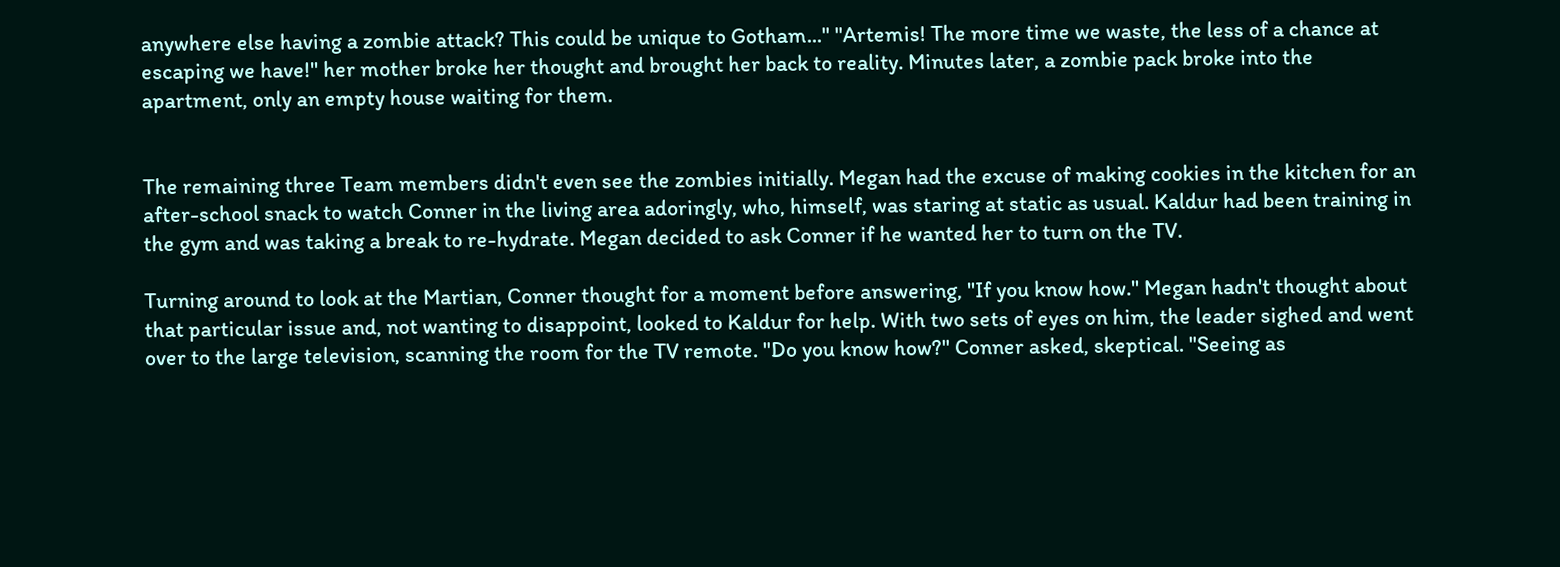anywhere else having a zombie attack? This could be unique to Gotham..." "Artemis! The more time we waste, the less of a chance at escaping we have!" her mother broke her thought and brought her back to reality. Minutes later, a zombie pack broke into the apartment, only an empty house waiting for them.


The remaining three Team members didn't even see the zombies initially. Megan had the excuse of making cookies in the kitchen for an after-school snack to watch Conner in the living area adoringly, who, himself, was staring at static as usual. Kaldur had been training in the gym and was taking a break to re-hydrate. Megan decided to ask Conner if he wanted her to turn on the TV.

Turning around to look at the Martian, Conner thought for a moment before answering, "If you know how." Megan hadn't thought about that particular issue and, not wanting to disappoint, looked to Kaldur for help. With two sets of eyes on him, the leader sighed and went over to the large television, scanning the room for the TV remote. "Do you know how?" Conner asked, skeptical. "Seeing as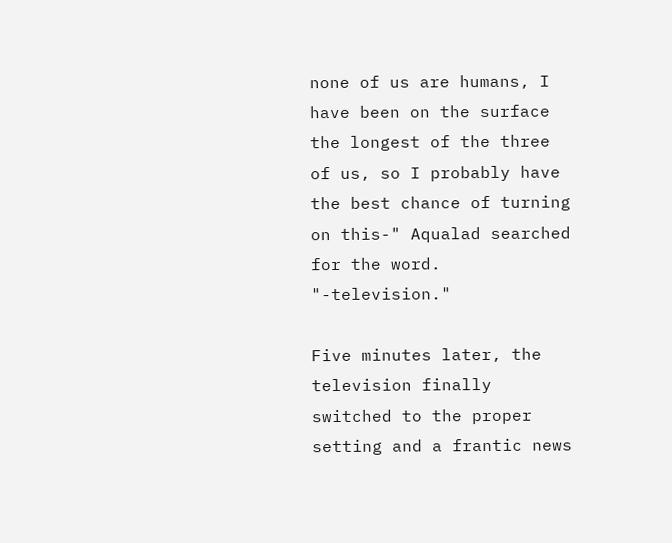none of us are humans, I have been on the surface the longest of the three of us, so I probably have the best chance of turning on this-" Aqualad searched for the word. "-television."

Five minutes later, the television finally switched to the proper setting and a frantic news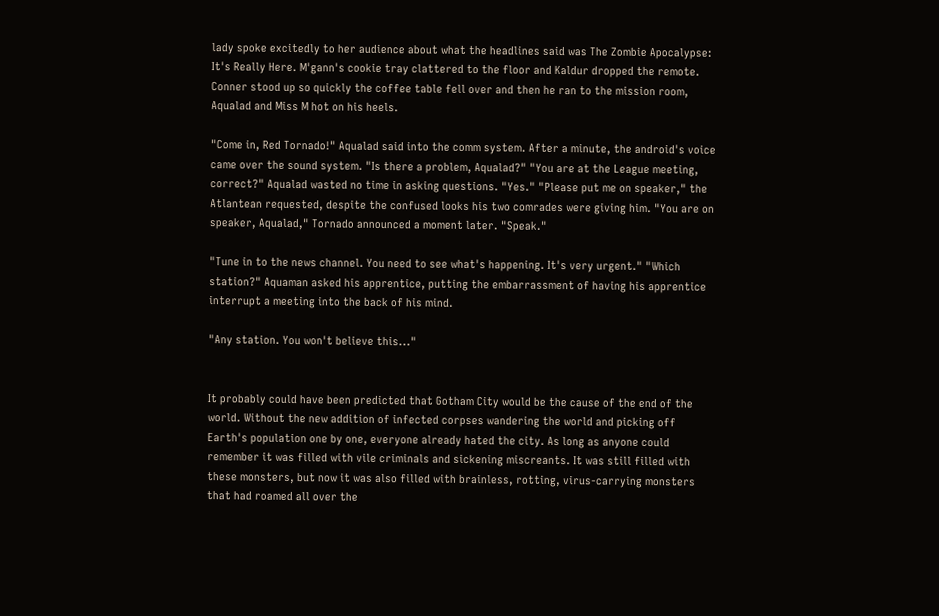lady spoke excitedly to her audience about what the headlines said was The Zombie Apocalypse: It's Really Here. M'gann's cookie tray clattered to the floor and Kaldur dropped the remote. Conner stood up so quickly the coffee table fell over and then he ran to the mission room, Aqualad and Miss M hot on his heels.

"Come in, Red Tornado!" Aqualad said into the comm system. After a minute, the android's voice came over the sound system. "Is there a problem, Aqualad?" "You are at the League meeting, correct?" Aqualad wasted no time in asking questions. "Yes." "Please put me on speaker," the Atlantean requested, despite the confused looks his two comrades were giving him. "You are on speaker, Aqualad," Tornado announced a moment later. "Speak."

"Tune in to the news channel. You need to see what's happening. It's very urgent." "Which station?" Aquaman asked his apprentice, putting the embarrassment of having his apprentice interrupt a meeting into the back of his mind.

"Any station. You won't believe this..."


It probably could have been predicted that Gotham City would be the cause of the end of the world. Without the new addition of infected corpses wandering the world and picking off Earth's population one by one, everyone already hated the city. As long as anyone could remember it was filled with vile criminals and sickening miscreants. It was still filled with these monsters, but now it was also filled with brainless, rotting, virus-carrying monsters that had roamed all over the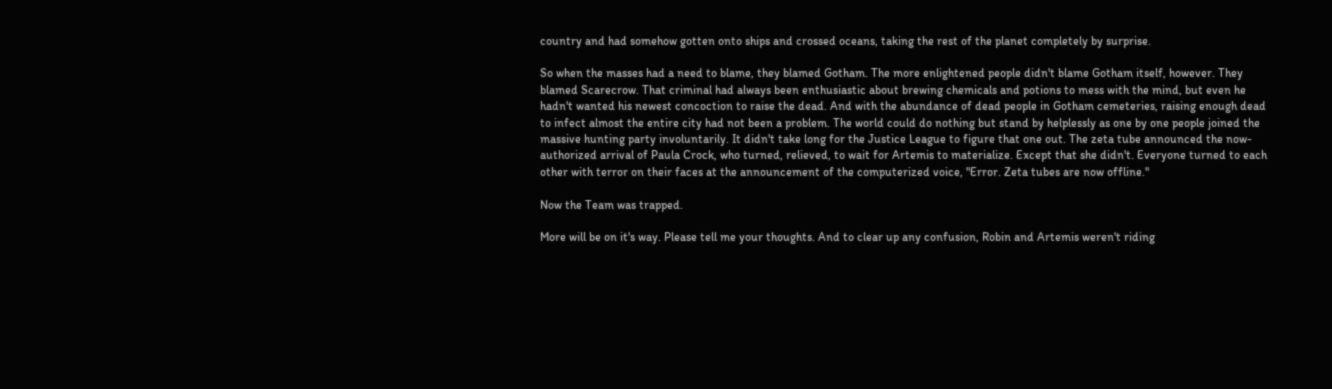country and had somehow gotten onto ships and crossed oceans, taking the rest of the planet completely by surprise.

So when the masses had a need to blame, they blamed Gotham. The more enlightened people didn't blame Gotham itself, however. They blamed Scarecrow. That criminal had always been enthusiastic about brewing chemicals and potions to mess with the mind, but even he hadn't wanted his newest concoction to raise the dead. And with the abundance of dead people in Gotham cemeteries, raising enough dead to infect almost the entire city had not been a problem. The world could do nothing but stand by helplessly as one by one people joined the massive hunting party involuntarily. It didn't take long for the Justice League to figure that one out. The zeta tube announced the now- authorized arrival of Paula Crock, who turned, relieved, to wait for Artemis to materialize. Except that she didn't. Everyone turned to each other with terror on their faces at the announcement of the computerized voice, "Error. Zeta tubes are now offline."

Now the Team was trapped.

More will be on it's way. Please tell me your thoughts. And to clear up any confusion, Robin and Artemis weren't riding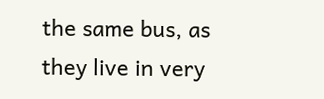the same bus, as they live in very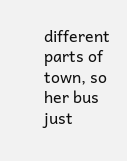different parts of town, so her bus just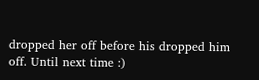dropped her off before his dropped him off. Until next time :)